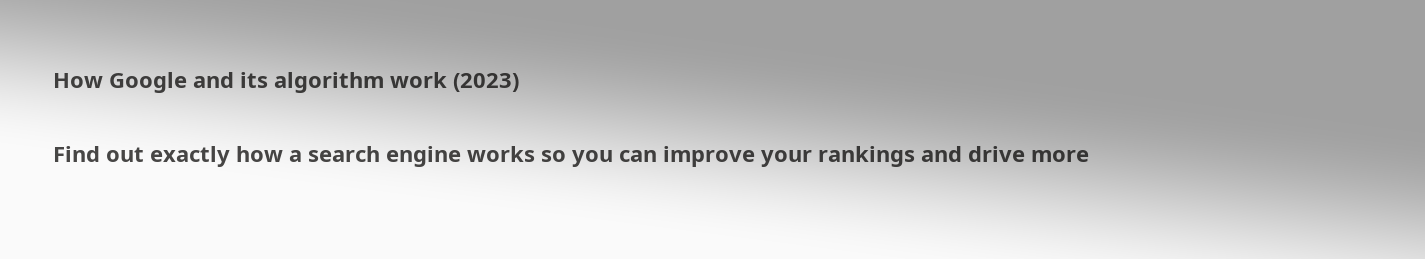How Google and its algorithm work (2023)

Find out exactly how a search engine works so you can improve your rankings and drive more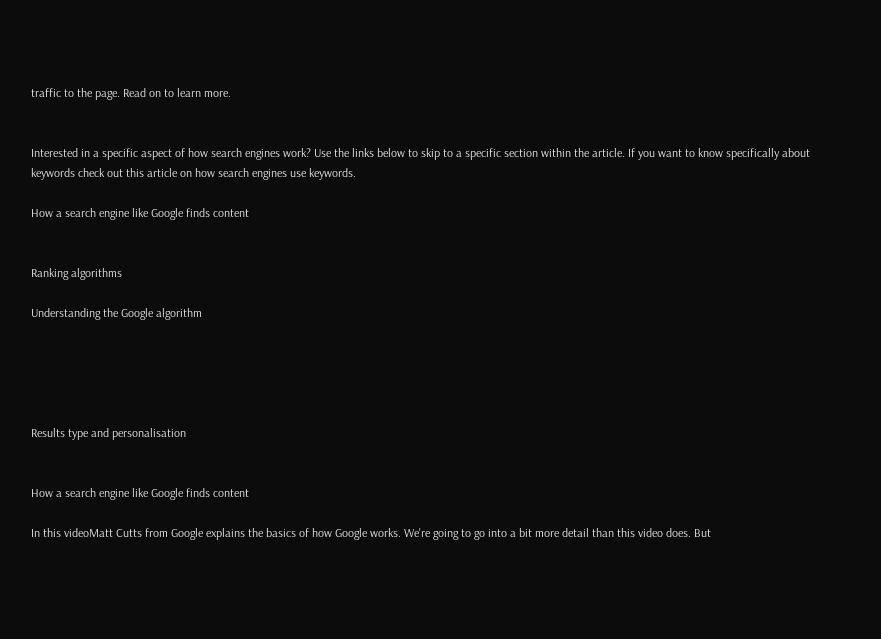traffic to the page. Read on to learn more.


Interested in a specific aspect of how search engines work? Use the links below to skip to a specific section within the article. If you want to know specifically about keywords check out this article on how search engines use keywords.

How a search engine like Google finds content


Ranking algorithms

Understanding the Google algorithm





Results type and personalisation


How a search engine like Google finds content

In this videoMatt Cutts from Google explains the basics of how Google works. We're going to go into a bit more detail than this video does. But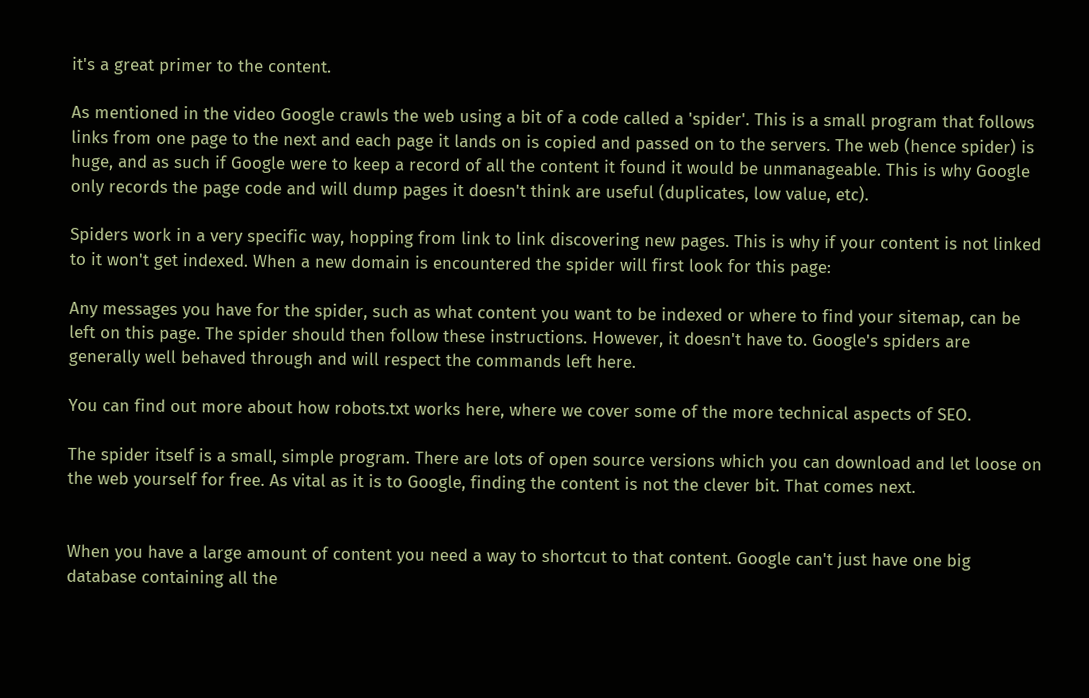it's a great primer to the content.

As mentioned in the video Google crawls the web using a bit of a code called a 'spider'. This is a small program that follows links from one page to the next and each page it lands on is copied and passed on to the servers. The web (hence spider) is huge, and as such if Google were to keep a record of all the content it found it would be unmanageable. This is why Google only records the page code and will dump pages it doesn't think are useful (duplicates, low value, etc).

Spiders work in a very specific way, hopping from link to link discovering new pages. This is why if your content is not linked to it won't get indexed. When a new domain is encountered the spider will first look for this page:

Any messages you have for the spider, such as what content you want to be indexed or where to find your sitemap, can be left on this page. The spider should then follow these instructions. However, it doesn't have to. Google's spiders are generally well behaved through and will respect the commands left here.

You can find out more about how robots.txt works here, where we cover some of the more technical aspects of SEO.

The spider itself is a small, simple program. There are lots of open source versions which you can download and let loose on the web yourself for free. As vital as it is to Google, finding the content is not the clever bit. That comes next.


When you have a large amount of content you need a way to shortcut to that content. Google can't just have one big database containing all the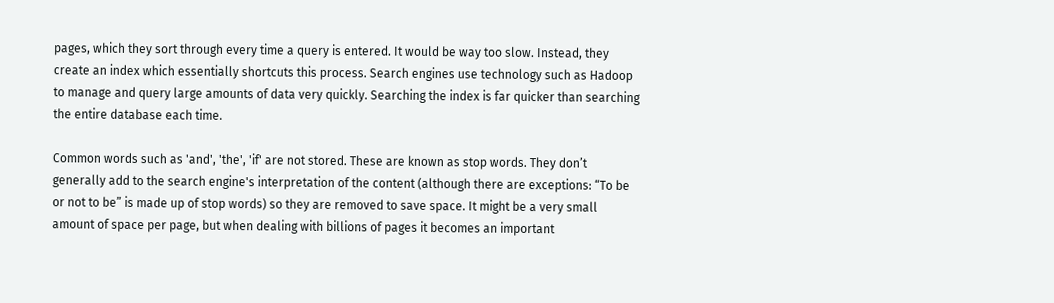pages, which they sort through every time a query is entered. It would be way too slow. Instead, they create an index which essentially shortcuts this process. Search engines use technology such as Hadoop to manage and query large amounts of data very quickly. Searching the index is far quicker than searching the entire database each time.

Common words such as 'and', 'the', 'if' are not stored. These are known as stop words. They don’t generally add to the search engine's interpretation of the content (although there are exceptions: “To be or not to be” is made up of stop words) so they are removed to save space. It might be a very small amount of space per page, but when dealing with billions of pages it becomes an important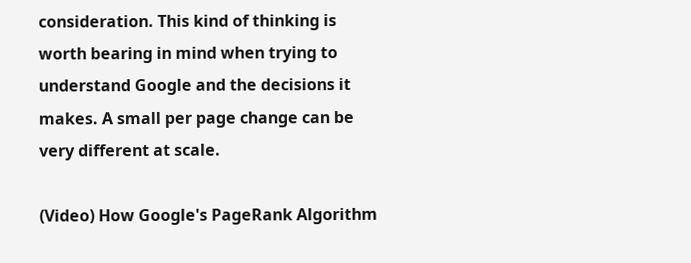consideration. This kind of thinking is worth bearing in mind when trying to understand Google and the decisions it makes. A small per page change can be very different at scale.

(Video) How Google's PageRank Algorithm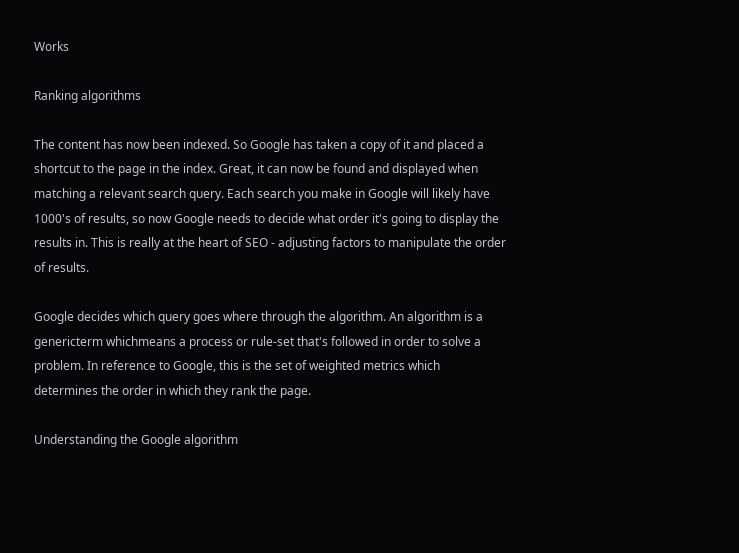Works

Ranking algorithms

The content has now been indexed. So Google has taken a copy of it and placed a shortcut to the page in the index. Great, it can now be found and displayed when matching a relevant search query. Each search you make in Google will likely have 1000's of results, so now Google needs to decide what order it's going to display the results in. This is really at the heart of SEO - adjusting factors to manipulate the order of results.

Google decides which query goes where through the algorithm. An algorithm is a genericterm whichmeans a process or rule-set that's followed in order to solve a problem. In reference to Google, this is the set of weighted metrics which determines the order in which they rank the page.

Understanding the Google algorithm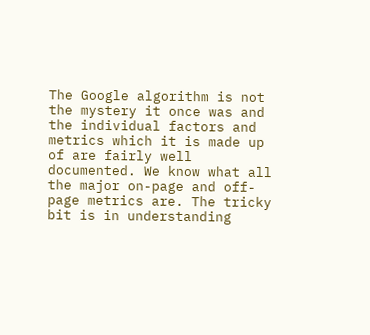The Google algorithm is not the mystery it once was and the individual factors and metrics which it is made up of are fairly well documented. We know what all the major on-page and off-page metrics are. The tricky bit is in understanding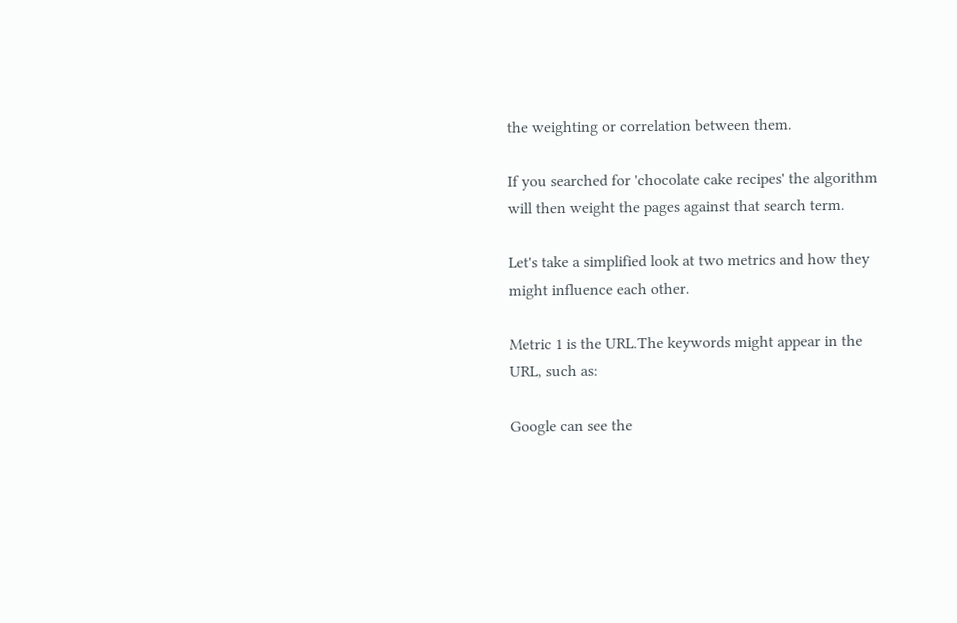the weighting or correlation between them.

If you searched for 'chocolate cake recipes' the algorithm will then weight the pages against that search term.

Let's take a simplified look at two metrics and how they might influence each other.

Metric 1 is the URL.The keywords might appear in the URL, such as:

Google can see the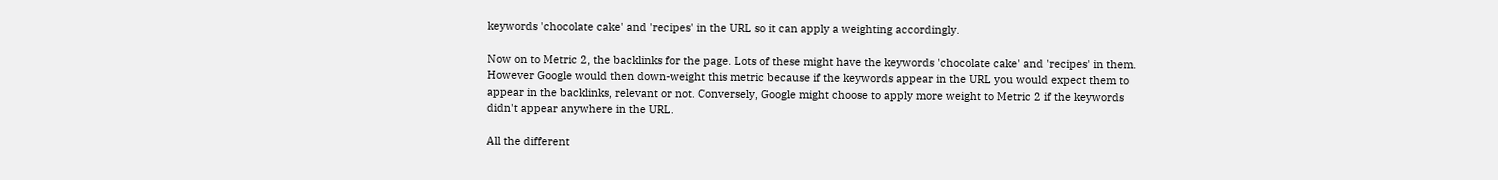keywords 'chocolate cake' and 'recipes' in the URL so it can apply a weighting accordingly.

Now on to Metric 2, the backlinks for the page. Lots of these might have the keywords 'chocolate cake' and 'recipes' in them. However Google would then down-weight this metric because if the keywords appear in the URL you would expect them to appear in the backlinks, relevant or not. Conversely, Google might choose to apply more weight to Metric 2 if the keywords didn't appear anywhere in the URL.

All the different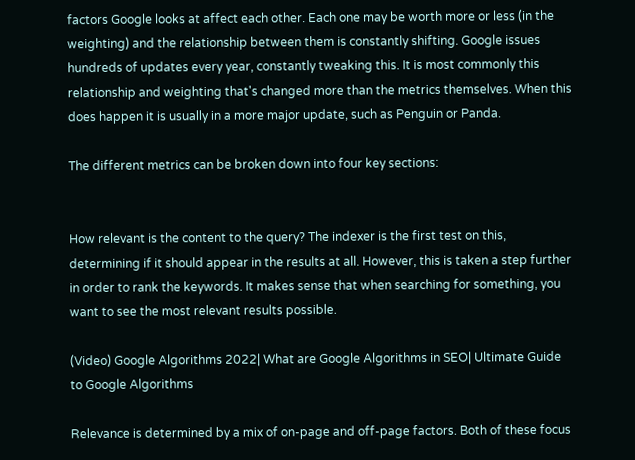factors Google looks at affect each other. Each one may be worth more or less (in the weighting) and the relationship between them is constantly shifting. Google issues hundreds of updates every year, constantly tweaking this. It is most commonly this relationship and weighting that's changed more than the metrics themselves. When this does happen it is usually in a more major update, such as Penguin or Panda.

The different metrics can be broken down into four key sections:


How relevant is the content to the query? The indexer is the first test on this, determining if it should appear in the results at all. However, this is taken a step further in order to rank the keywords. It makes sense that when searching for something, you want to see the most relevant results possible.

(Video) Google Algorithms 2022| What are Google Algorithms in SEO| Ultimate Guide to Google Algorithms

Relevance is determined by a mix of on-page and off-page factors. Both of these focus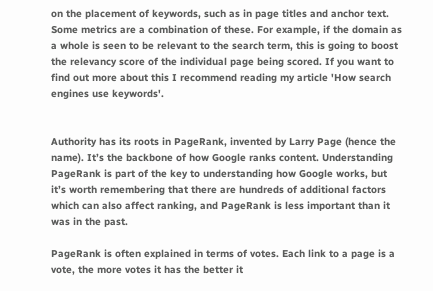on the placement of keywords, such as in page titles and anchor text. Some metrics are a combination of these. For example, if the domain as a whole is seen to be relevant to the search term, this is going to boost the relevancy score of the individual page being scored. If you want to find out more about this I recommend reading my article 'How search engines use keywords'.


Authority has its roots in PageRank, invented by Larry Page (hence the name). It’s the backbone of how Google ranks content. Understanding PageRank is part of the key to understanding how Google works, but it’s worth remembering that there are hundreds of additional factors which can also affect ranking, and PageRank is less important than it was in the past.

PageRank is often explained in terms of votes. Each link to a page is a vote, the more votes it has the better it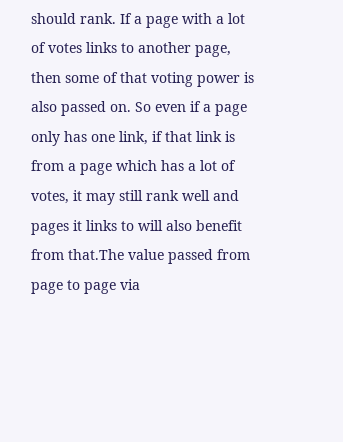should rank. If a page with a lot of votes links to another page, then some of that voting power is also passed on. So even if a page only has one link, if that link is from a page which has a lot of votes, it may still rank well and pages it links to will also benefit from that.The value passed from page to page via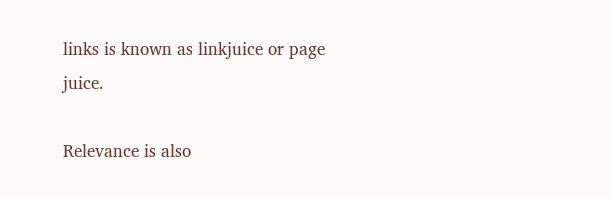links is known as linkjuice or page juice.

Relevance is also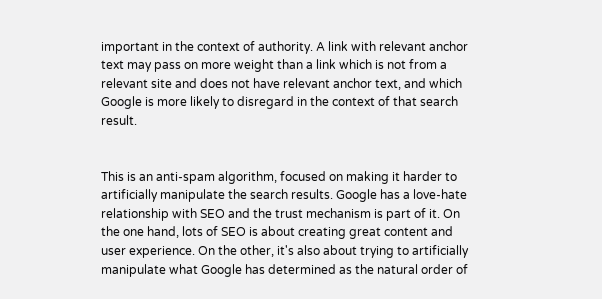important in the context of authority. A link with relevant anchor text may pass on more weight than a link which is not from a relevant site and does not have relevant anchor text, and which Google is more likely to disregard in the context of that search result.


This is an anti-spam algorithm, focused on making it harder to artificially manipulate the search results. Google has a love-hate relationship with SEO and the trust mechanism is part of it. On the one hand, lots of SEO is about creating great content and user experience. On the other, it's also about trying to artificially manipulate what Google has determined as the natural order of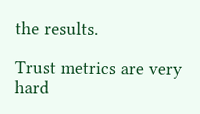the results.

Trust metrics are very hard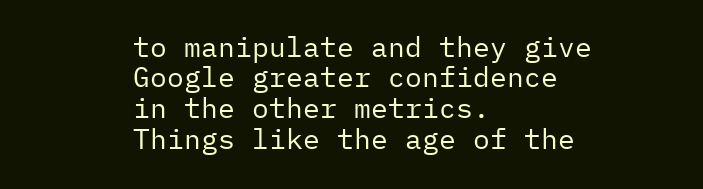to manipulate and they give Google greater confidence in the other metrics. Things like the age of the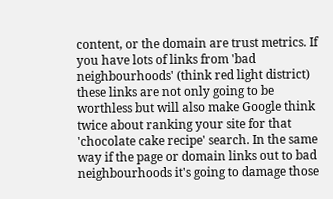content, or the domain are trust metrics. If you have lots of links from 'bad neighbourhoods' (think red light district) these links are not only going to be worthless but will also make Google think twice about ranking your site for that 'chocolate cake recipe' search. In the same way if the page or domain links out to bad neighbourhoods it's going to damage those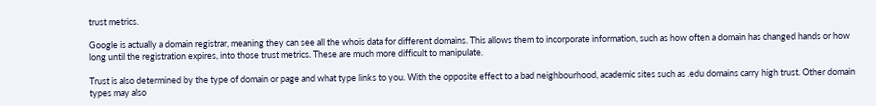trust metrics.

Google is actually a domain registrar, meaning they can see all the whois data for different domains. This allows them to incorporate information, such as how often a domain has changed hands or how long until the registration expires, into those trust metrics. These are much more difficult to manipulate.

Trust is also determined by the type of domain or page and what type links to you. With the opposite effect to a bad neighbourhood, academic sites such as .edu domains carry high trust. Other domain types may also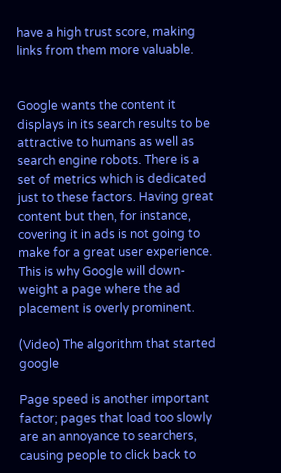have a high trust score, making links from them more valuable.


Google wants the content it displays in its search results to be attractive to humans as well as search engine robots. There is a set of metrics which is dedicated just to these factors. Having great content but then, for instance, covering it in ads is not going to make for a great user experience. This is why Google will down-weight a page where the ad placement is overly prominent.

(Video) The algorithm that started google

Page speed is another important factor; pages that load too slowly are an annoyance to searchers, causing people to click back to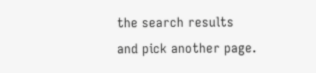the search results and pick another page.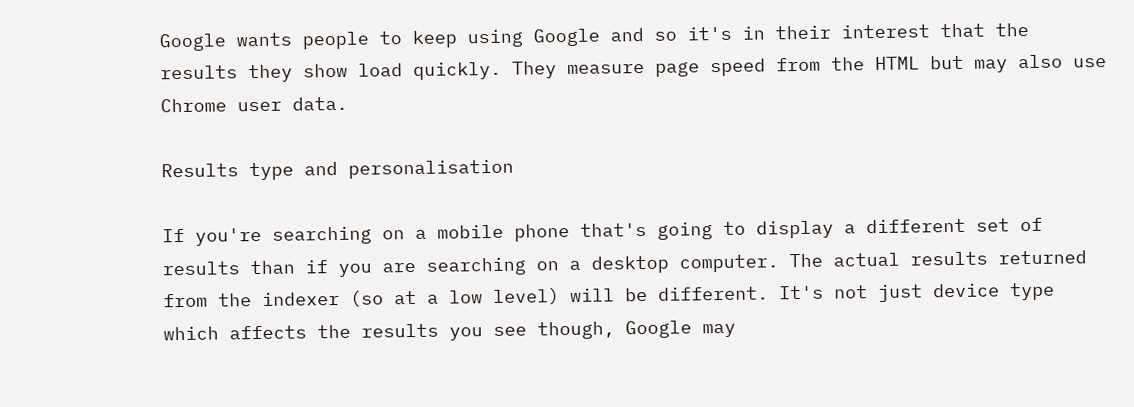Google wants people to keep using Google and so it's in their interest that the results they show load quickly. They measure page speed from the HTML but may also use Chrome user data.

Results type and personalisation

If you're searching on a mobile phone that's going to display a different set of results than if you are searching on a desktop computer. The actual results returned from the indexer (so at a low level) will be different. It's not just device type which affects the results you see though, Google may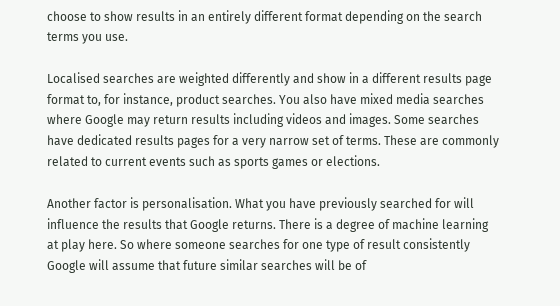choose to show results in an entirely different format depending on the search terms you use.

Localised searches are weighted differently and show in a different results page format to, for instance, product searches. You also have mixed media searches where Google may return results including videos and images. Some searches have dedicated results pages for a very narrow set of terms. These are commonly related to current events such as sports games or elections.

Another factor is personalisation. What you have previously searched for will influence the results that Google returns. There is a degree of machine learning at play here. So where someone searches for one type of result consistently Google will assume that future similar searches will be of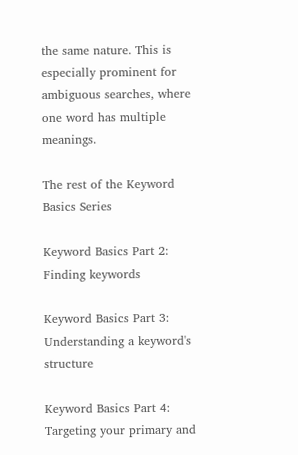the same nature. This is especially prominent for ambiguous searches, where one word has multiple meanings.

The rest of the Keyword Basics Series

Keyword Basics Part 2: Finding keywords

Keyword Basics Part 3: Understanding a keyword's structure

Keyword Basics Part 4: Targeting your primary and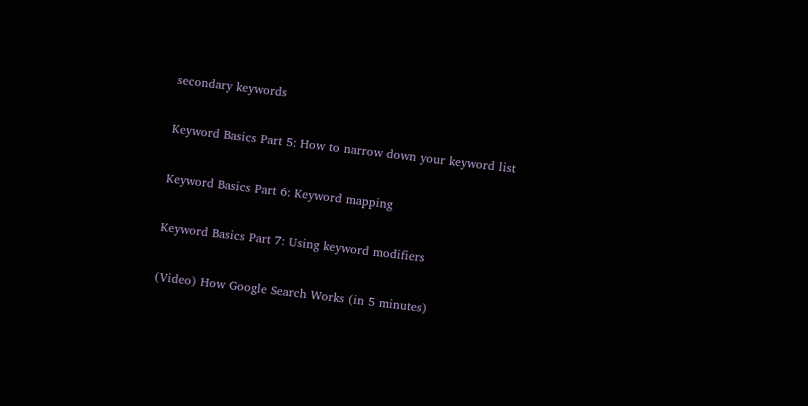secondary keywords

Keyword Basics Part 5: How to narrow down your keyword list

Keyword Basics Part 6: Keyword mapping

Keyword Basics Part 7: Using keyword modifiers

(Video) How Google Search Works (in 5 minutes)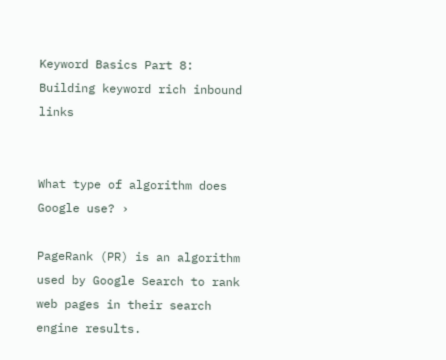Keyword Basics Part 8: Building keyword rich inbound links


What type of algorithm does Google use? ›

PageRank (PR) is an algorithm used by Google Search to rank web pages in their search engine results.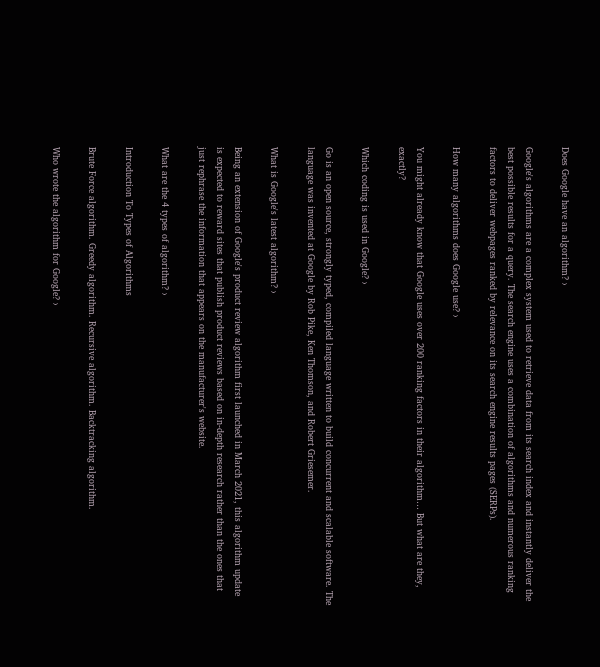Does Google have an algorithm? ›

Google's algorithms are a complex system used to retrieve data from its search index and instantly deliver the best possible results for a query. The search engine uses a combination of algorithms and numerous ranking factors to deliver webpages ranked by relevance on its search engine results pages (SERPs).

How many algorithms does Google use? ›

You might already know that Google uses over 200 ranking factors in their algorithm… But what are they, exactly?

Which coding is used in Google? ›

Go is an open source, strongly typed, compiled language written to build concurrent and scalable software. The language was invented at Google by Rob Pike, Ken Thomson, and Robert Griesemer.

What is Google's latest algorithm? ›

Being an extension of Google's product review algorithm first launched in March 2021, this algorithm update is expected to reward sites that publish product reviews based on in-depth research rather than the ones that just rephrase the information that appears on the manufacturer's website.

What are the 4 types of algorithm? ›

Introduction To Types of Algorithms

Brute Force algorithm. Greedy algorithm. Recursive algorithm. Backtracking algorithm.

Who wrote the algorithm for Google? ›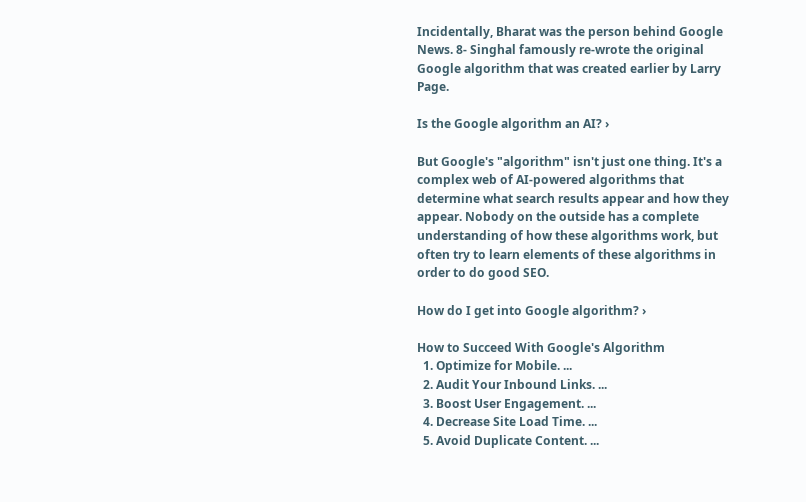Incidentally, Bharat was the person behind Google News. 8- Singhal famously re-wrote the original Google algorithm that was created earlier by Larry Page.

Is the Google algorithm an AI? ›

But Google's "algorithm" isn't just one thing. It's a complex web of AI-powered algorithms that determine what search results appear and how they appear. Nobody on the outside has a complete understanding of how these algorithms work, but often try to learn elements of these algorithms in order to do good SEO.

How do I get into Google algorithm? ›

How to Succeed With Google's Algorithm
  1. Optimize for Mobile. ...
  2. Audit Your Inbound Links. ...
  3. Boost User Engagement. ...
  4. Decrease Site Load Time. ...
  5. Avoid Duplicate Content. ...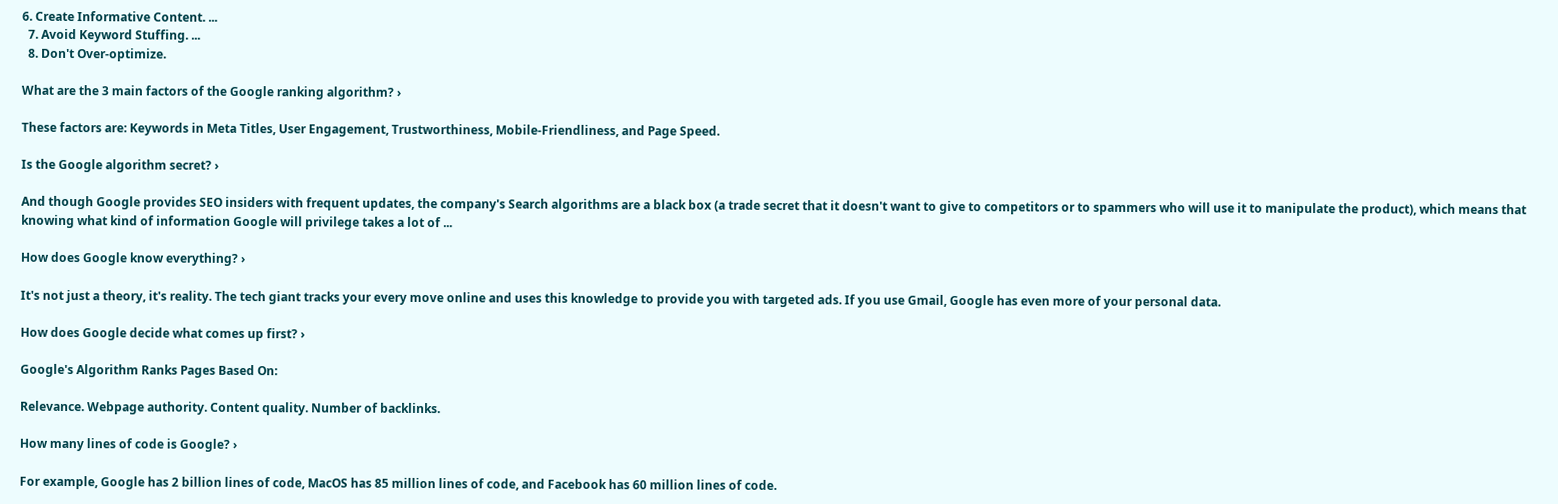6. Create Informative Content. ...
  7. Avoid Keyword Stuffing. ...
  8. Don't Over-optimize.

What are the 3 main factors of the Google ranking algorithm? ›

These factors are: Keywords in Meta Titles, User Engagement, Trustworthiness, Mobile-Friendliness, and Page Speed.

Is the Google algorithm secret? ›

And though Google provides SEO insiders with frequent updates, the company's Search algorithms are a black box (a trade secret that it doesn't want to give to competitors or to spammers who will use it to manipulate the product), which means that knowing what kind of information Google will privilege takes a lot of ...

How does Google know everything? ›

It's not just a theory, it's reality. The tech giant tracks your every move online and uses this knowledge to provide you with targeted ads. If you use Gmail, Google has even more of your personal data.

How does Google decide what comes up first? ›

Google's Algorithm Ranks Pages Based On:

Relevance. Webpage authority. Content quality. Number of backlinks.

How many lines of code is Google? ›

For example, Google has 2 billion lines of code, MacOS has 85 million lines of code, and Facebook has 60 million lines of code.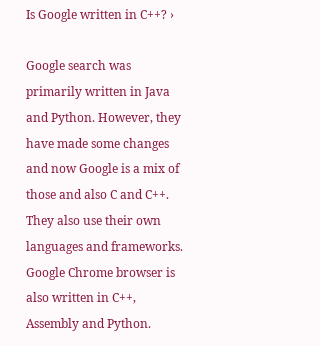Is Google written in C++? ›

Google search was primarily written in Java and Python. However, they have made some changes and now Google is a mix of those and also C and C++. They also use their own languages and frameworks. Google Chrome browser is also written in C++, Assembly and Python.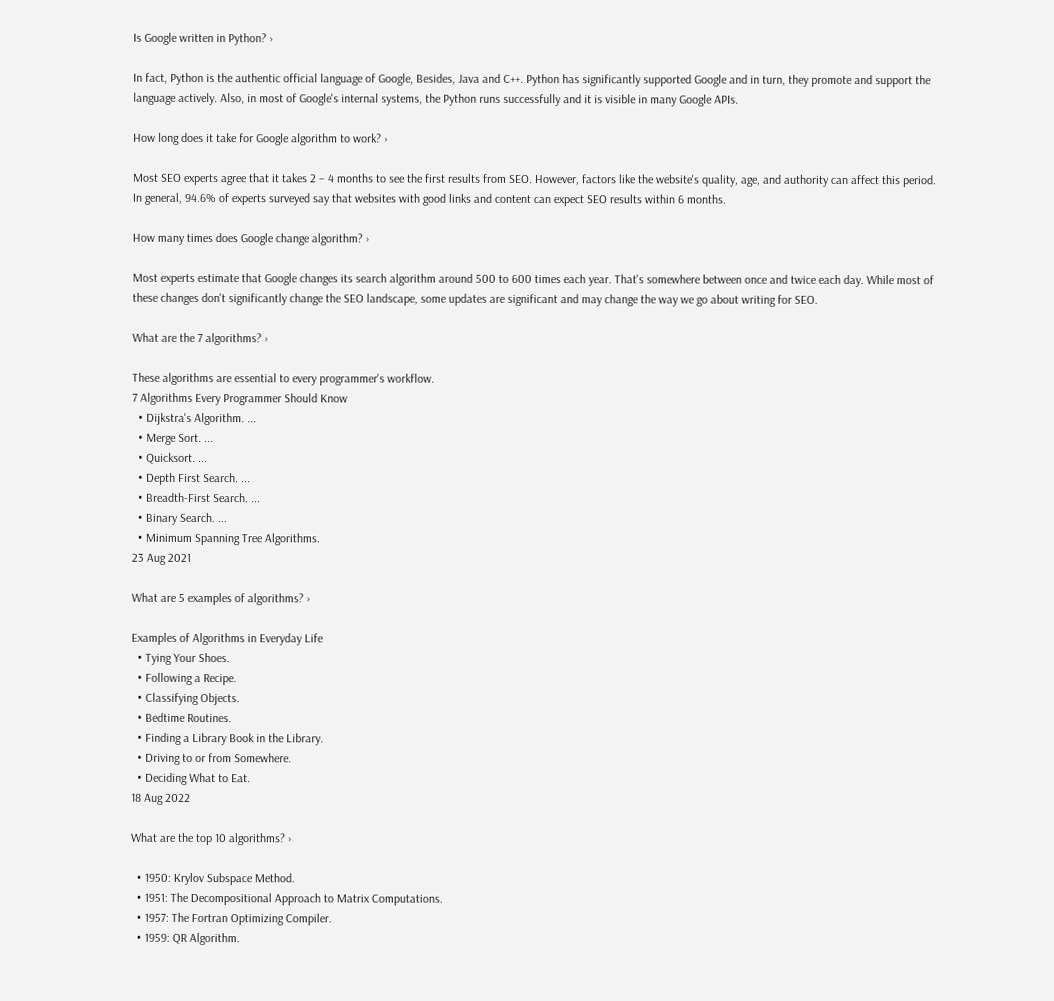Is Google written in Python? ›

In fact, Python is the authentic official language of Google, Besides, Java and C++. Python has significantly supported Google and in turn, they promote and support the language actively. Also, in most of Google's internal systems, the Python runs successfully and it is visible in many Google APIs.

How long does it take for Google algorithm to work? ›

Most SEO experts agree that it takes 2 – 4 months to see the first results from SEO. However, factors like the website's quality, age, and authority can affect this period. In general, 94.6% of experts surveyed say that websites with good links and content can expect SEO results within 6 months.

How many times does Google change algorithm? ›

Most experts estimate that Google changes its search algorithm around 500 to 600 times each year. That's somewhere between once and twice each day. While most of these changes don't significantly change the SEO landscape, some updates are significant and may change the way we go about writing for SEO.

What are the 7 algorithms? ›

These algorithms are essential to every programmer's workflow.
7 Algorithms Every Programmer Should Know
  • Dijkstra's Algorithm. ...
  • Merge Sort. ...
  • Quicksort. ...
  • Depth First Search. ...
  • Breadth-First Search. ...
  • Binary Search. ...
  • Minimum Spanning Tree Algorithms.
23 Aug 2021

What are 5 examples of algorithms? ›

Examples of Algorithms in Everyday Life
  • Tying Your Shoes.
  • Following a Recipe.
  • Classifying Objects.
  • Bedtime Routines.
  • Finding a Library Book in the Library.
  • Driving to or from Somewhere.
  • Deciding What to Eat.
18 Aug 2022

What are the top 10 algorithms? ›

  • 1950: Krylov Subspace Method.
  • 1951: The Decompositional Approach to Matrix Computations.
  • 1957: The Fortran Optimizing Compiler.
  • 1959: QR Algorithm.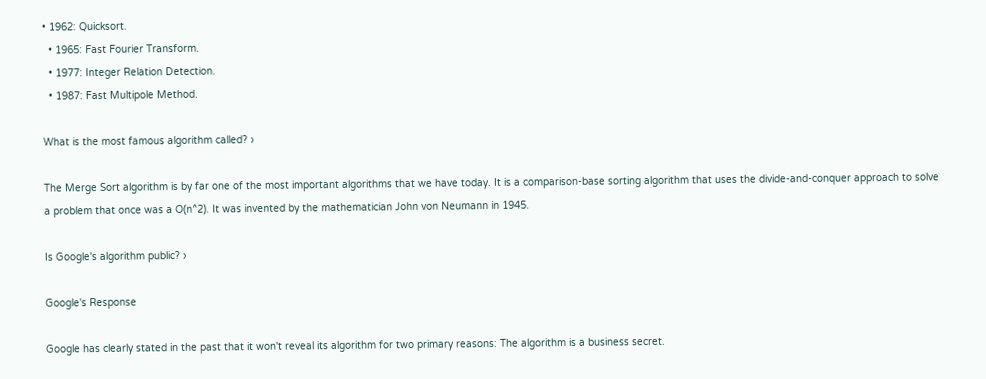• 1962: Quicksort.
  • 1965: Fast Fourier Transform.
  • 1977: Integer Relation Detection.
  • 1987: Fast Multipole Method.

What is the most famous algorithm called? ›

The Merge Sort algorithm is by far one of the most important algorithms that we have today. It is a comparison-base sorting algorithm that uses the divide-and-conquer approach to solve a problem that once was a O(n^2). It was invented by the mathematician John von Neumann in 1945.

Is Google's algorithm public? ›

Google's Response

Google has clearly stated in the past that it won't reveal its algorithm for two primary reasons: The algorithm is a business secret.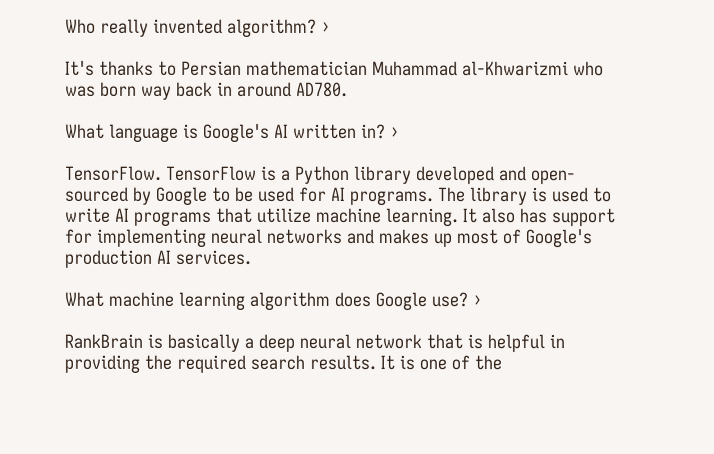Who really invented algorithm? ›

It's thanks to Persian mathematician Muhammad al-Khwarizmi who was born way back in around AD780.

What language is Google's AI written in? ›

TensorFlow. TensorFlow is a Python library developed and open-sourced by Google to be used for AI programs. The library is used to write AI programs that utilize machine learning. It also has support for implementing neural networks and makes up most of Google's production AI services.

What machine learning algorithm does Google use? ›

RankBrain is basically a deep neural network that is helpful in providing the required search results. It is one of the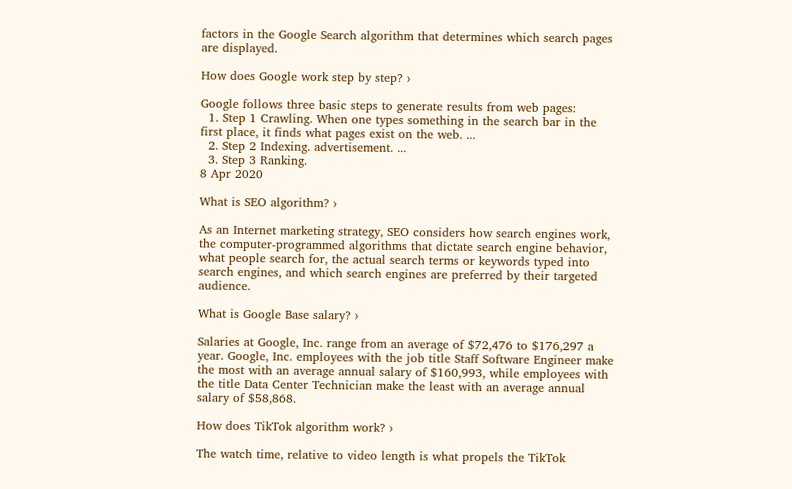factors in the Google Search algorithm that determines which search pages are displayed.

How does Google work step by step? ›

Google follows three basic steps to generate results from web pages:
  1. Step 1 Crawling. When one types something in the search bar in the first place, it finds what pages exist on the web. ...
  2. Step 2 Indexing. advertisement. ...
  3. Step 3 Ranking.
8 Apr 2020

What is SEO algorithm? ›

As an Internet marketing strategy, SEO considers how search engines work, the computer-programmed algorithms that dictate search engine behavior, what people search for, the actual search terms or keywords typed into search engines, and which search engines are preferred by their targeted audience.

What is Google Base salary? ›

Salaries at Google, Inc. range from an average of $72,476 to $176,297 a year. Google, Inc. employees with the job title Staff Software Engineer make the most with an average annual salary of $160,993, while employees with the title Data Center Technician make the least with an average annual salary of $58,868.

How does TikTok algorithm work? ›

The watch time, relative to video length is what propels the TikTok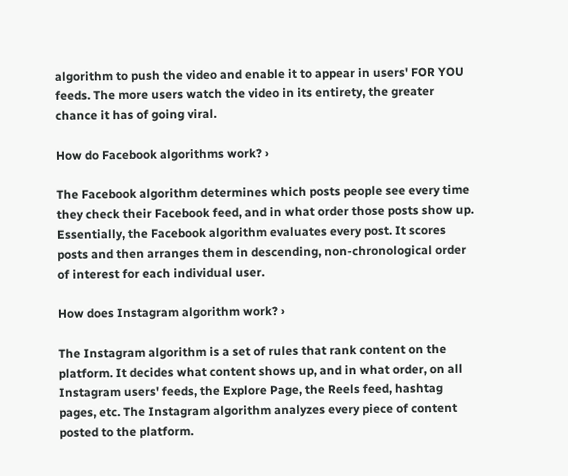algorithm to push the video and enable it to appear in users' FOR YOU feeds. The more users watch the video in its entirety, the greater chance it has of going viral.

How do Facebook algorithms work? ›

The Facebook algorithm determines which posts people see every time they check their Facebook feed, and in what order those posts show up. Essentially, the Facebook algorithm evaluates every post. It scores posts and then arranges them in descending, non-chronological order of interest for each individual user.

How does Instagram algorithm work? ›

The Instagram algorithm is a set of rules that rank content on the platform. It decides what content shows up, and in what order, on all Instagram users' feeds, the Explore Page, the Reels feed, hashtag pages, etc. The Instagram algorithm analyzes every piece of content posted to the platform.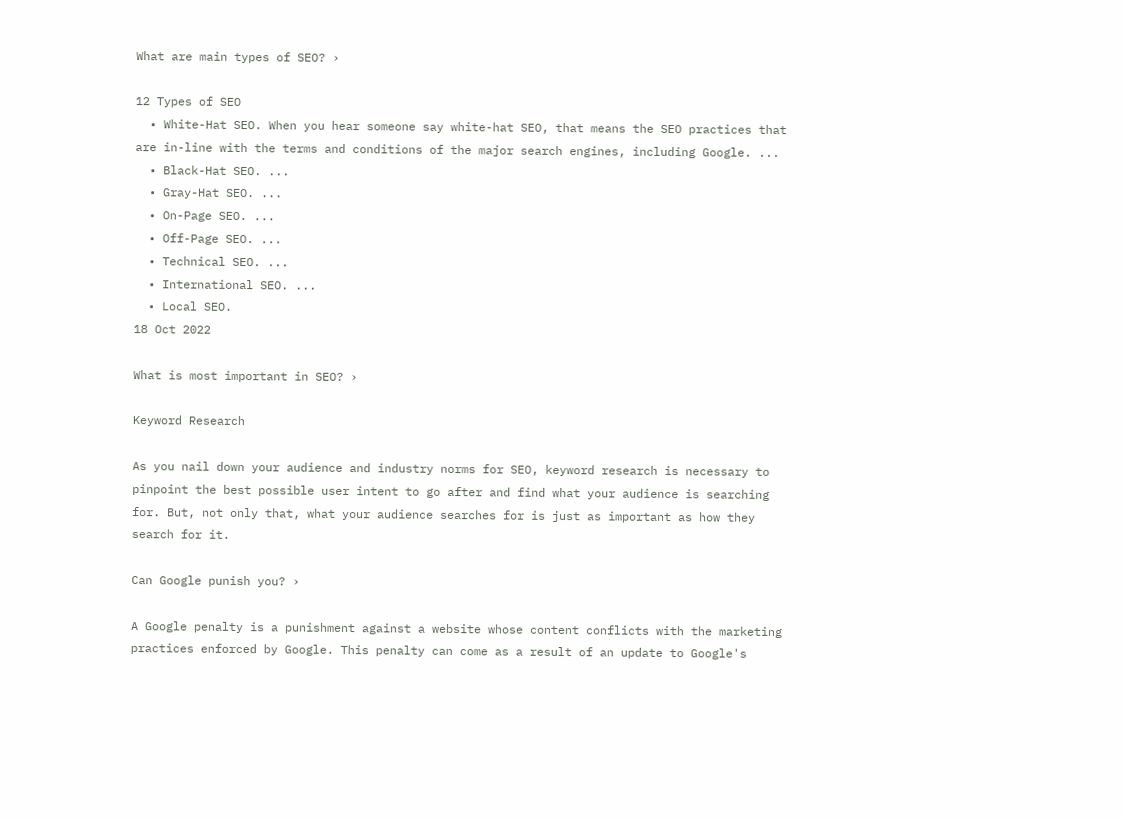What are main types of SEO? ›

12 Types of SEO
  • White-Hat SEO. When you hear someone say white-hat SEO, that means the SEO practices that are in-line with the terms and conditions of the major search engines, including Google. ...
  • Black-Hat SEO. ...
  • Gray-Hat SEO. ...
  • On-Page SEO. ...
  • Off-Page SEO. ...
  • Technical SEO. ...
  • International SEO. ...
  • Local SEO.
18 Oct 2022

What is most important in SEO? ›

Keyword Research

As you nail down your audience and industry norms for SEO, keyword research is necessary to pinpoint the best possible user intent to go after and find what your audience is searching for. But, not only that, what your audience searches for is just as important as how they search for it.

Can Google punish you? ›

A Google penalty is a punishment against a website whose content conflicts with the marketing practices enforced by Google. This penalty can come as a result of an update to Google's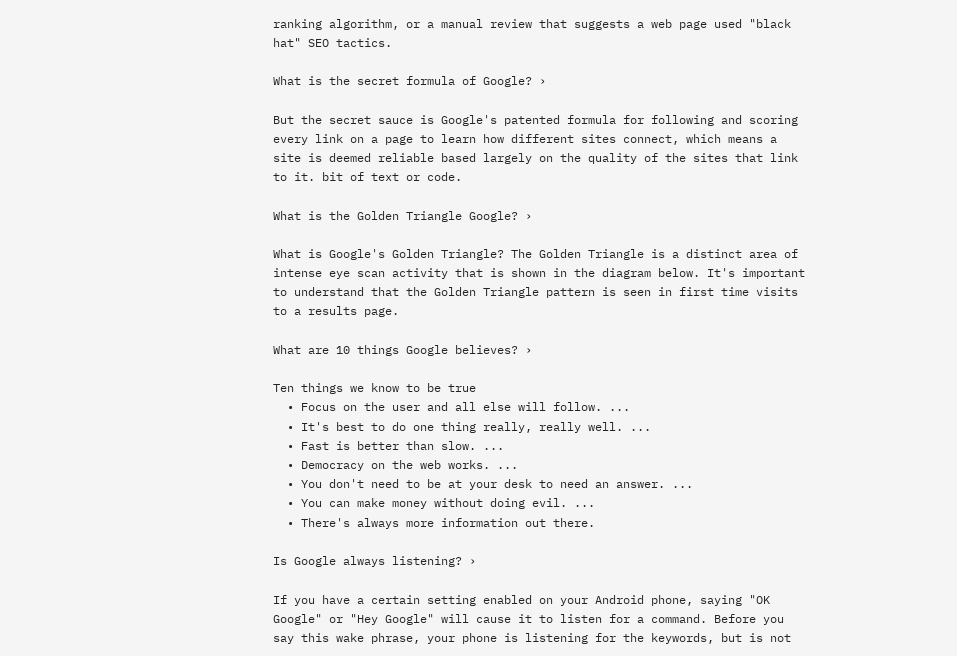ranking algorithm, or a manual review that suggests a web page used "black hat" SEO tactics.

What is the secret formula of Google? ›

But the secret sauce is Google's patented formula for following and scoring every link on a page to learn how different sites connect, which means a site is deemed reliable based largely on the quality of the sites that link to it. bit of text or code.

What is the Golden Triangle Google? ›

What is Google's Golden Triangle? The Golden Triangle is a distinct area of intense eye scan activity that is shown in the diagram below. It's important to understand that the Golden Triangle pattern is seen in first time visits to a results page.

What are 10 things Google believes? ›

Ten things we know to be true
  • Focus on the user and all else will follow. ...
  • It's best to do one thing really, really well. ...
  • Fast is better than slow. ...
  • Democracy on the web works. ...
  • You don't need to be at your desk to need an answer. ...
  • You can make money without doing evil. ...
  • There's always more information out there.

Is Google always listening? ›

If you have a certain setting enabled on your Android phone, saying "OK Google" or "Hey Google" will cause it to listen for a command. Before you say this wake phrase, your phone is listening for the keywords, but is not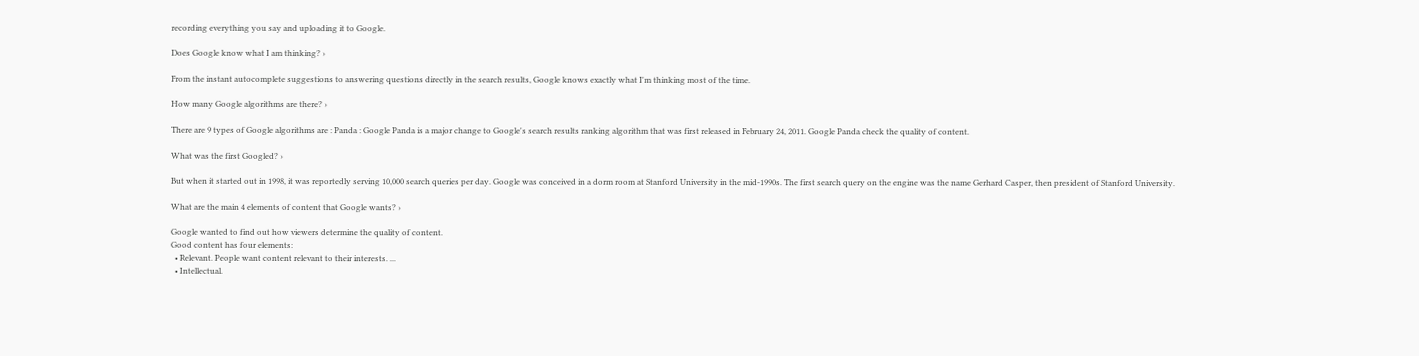recording everything you say and uploading it to Google.

Does Google know what I am thinking? ›

From the instant autocomplete suggestions to answering questions directly in the search results, Google knows exactly what I'm thinking most of the time.

How many Google algorithms are there? ›

There are 9 types of Google algorithms are : Panda : Google Panda is a major change to Google's search results ranking algorithm that was first released in February 24, 2011. Google Panda check the quality of content.

What was the first Googled? ›

But when it started out in 1998, it was reportedly serving 10,000 search queries per day. Google was conceived in a dorm room at Stanford University in the mid-1990s. The first search query on the engine was the name Gerhard Casper, then president of Stanford University.

What are the main 4 elements of content that Google wants? ›

Google wanted to find out how viewers determine the quality of content.
Good content has four elements:
  • Relevant. People want content relevant to their interests. ...
  • Intellectual.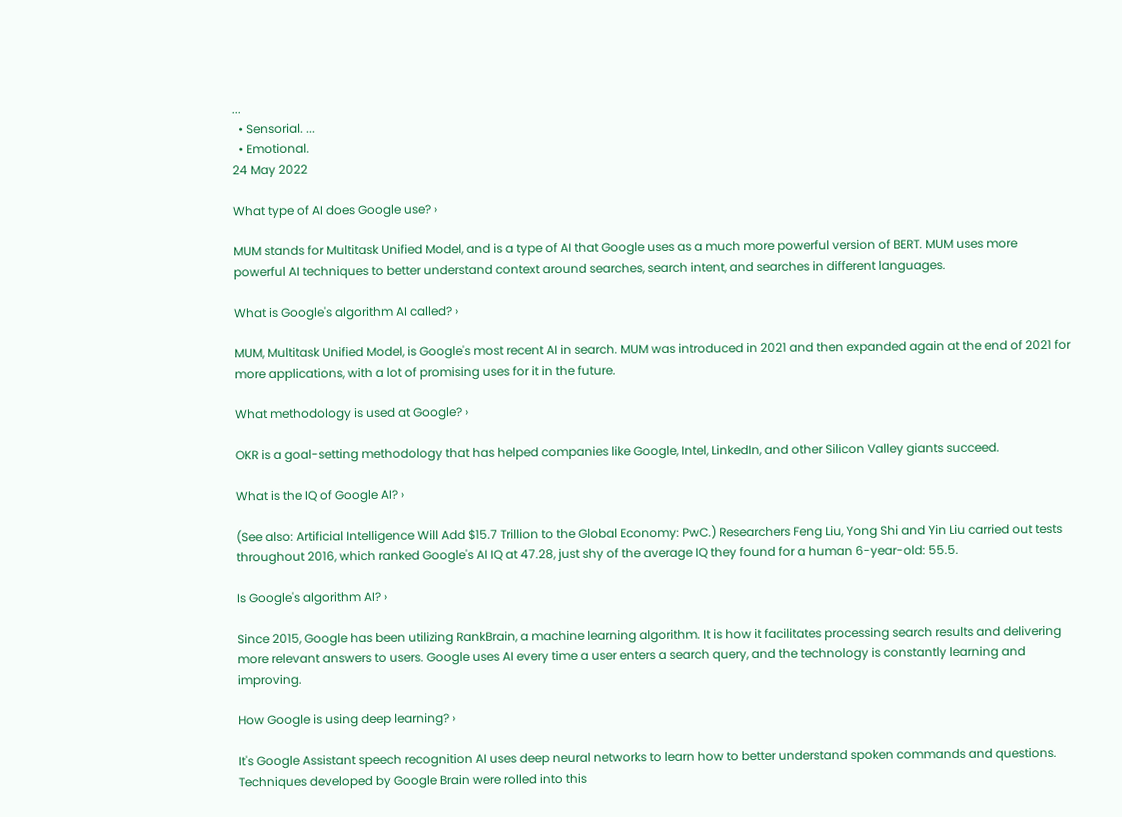...
  • Sensorial. ...
  • Emotional.
24 May 2022

What type of AI does Google use? ›

MUM stands for Multitask Unified Model, and is a type of AI that Google uses as a much more powerful version of BERT. MUM uses more powerful AI techniques to better understand context around searches, search intent, and searches in different languages.

What is Google's algorithm AI called? ›

MUM, Multitask Unified Model, is Google's most recent AI in search. MUM was introduced in 2021 and then expanded again at the end of 2021 for more applications, with a lot of promising uses for it in the future.

What methodology is used at Google? ›

OKR is a goal-setting methodology that has helped companies like Google, Intel, LinkedIn, and other Silicon Valley giants succeed.

What is the IQ of Google AI? ›

(See also: Artificial Intelligence Will Add $15.7 Trillion to the Global Economy: PwC.) Researchers Feng Liu, Yong Shi and Yin Liu carried out tests throughout 2016, which ranked Google's AI IQ at 47.28, just shy of the average IQ they found for a human 6-year-old: 55.5.

Is Google's algorithm AI? ›

Since 2015, Google has been utilizing RankBrain, a machine learning algorithm. It is how it facilitates processing search results and delivering more relevant answers to users. Google uses AI every time a user enters a search query, and the technology is constantly learning and improving.

How Google is using deep learning? ›

It's Google Assistant speech recognition AI uses deep neural networks to learn how to better understand spoken commands and questions. Techniques developed by Google Brain were rolled into this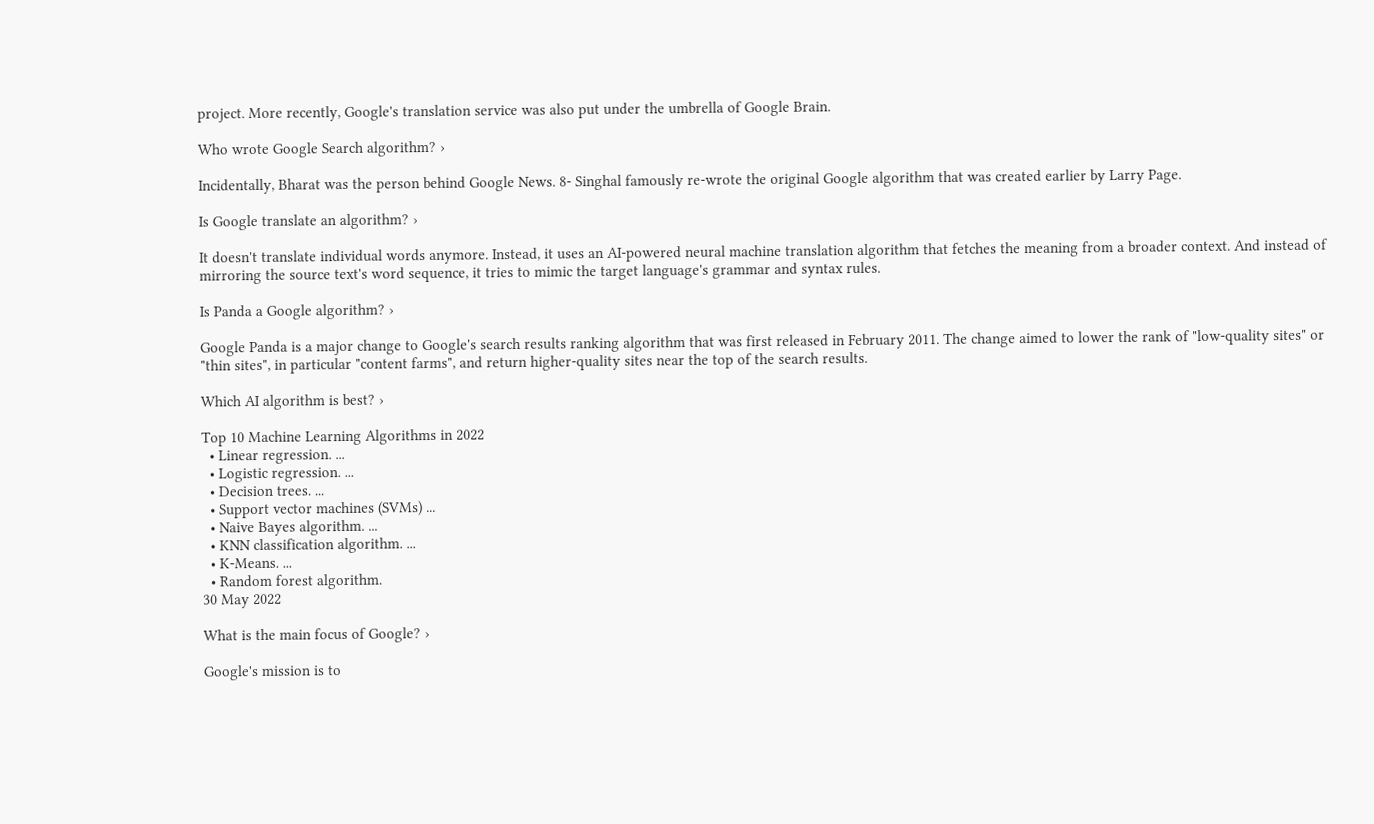project. More recently, Google's translation service was also put under the umbrella of Google Brain.

Who wrote Google Search algorithm? ›

Incidentally, Bharat was the person behind Google News. 8- Singhal famously re-wrote the original Google algorithm that was created earlier by Larry Page.

Is Google translate an algorithm? ›

It doesn't translate individual words anymore. Instead, it uses an AI-powered neural machine translation algorithm that fetches the meaning from a broader context. And instead of mirroring the source text's word sequence, it tries to mimic the target language's grammar and syntax rules.

Is Panda a Google algorithm? ›

Google Panda is a major change to Google's search results ranking algorithm that was first released in February 2011. The change aimed to lower the rank of "low-quality sites" or "thin sites", in particular "content farms", and return higher-quality sites near the top of the search results.

Which AI algorithm is best? ›

Top 10 Machine Learning Algorithms in 2022
  • Linear regression. ...
  • Logistic regression. ...
  • Decision trees. ...
  • Support vector machines (SVMs) ...
  • Naive Bayes algorithm. ...
  • KNN classification algorithm. ...
  • K-Means. ...
  • Random forest algorithm.
30 May 2022

What is the main focus of Google? ›

Google's mission is to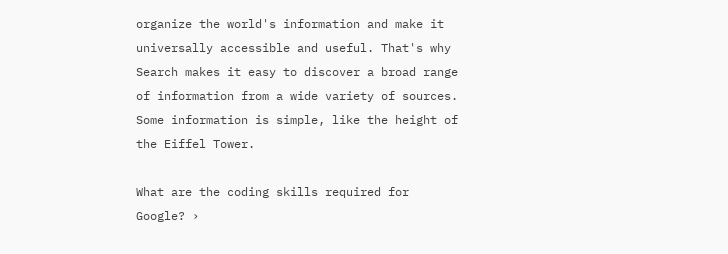organize the world's information and make it universally accessible and useful. That's why Search makes it easy to discover a broad range of information from a wide variety of sources. Some information is simple, like the height of the Eiffel Tower.

What are the coding skills required for Google? ›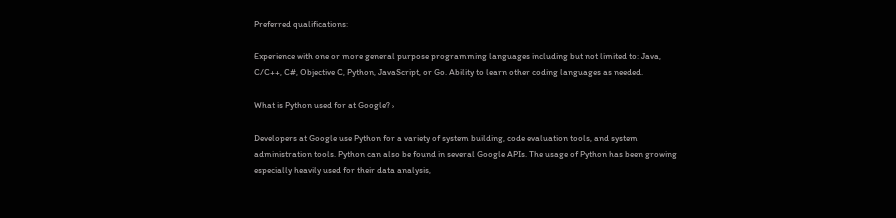Preferred qualifications:

Experience with one or more general purpose programming languages including but not limited to: Java, C/C++, C#, Objective C, Python, JavaScript, or Go. Ability to learn other coding languages as needed.

What is Python used for at Google? ›

Developers at Google use Python for a variety of system building, code evaluation tools, and system administration tools. Python can also be found in several Google APIs. The usage of Python has been growing especially heavily used for their data analysis,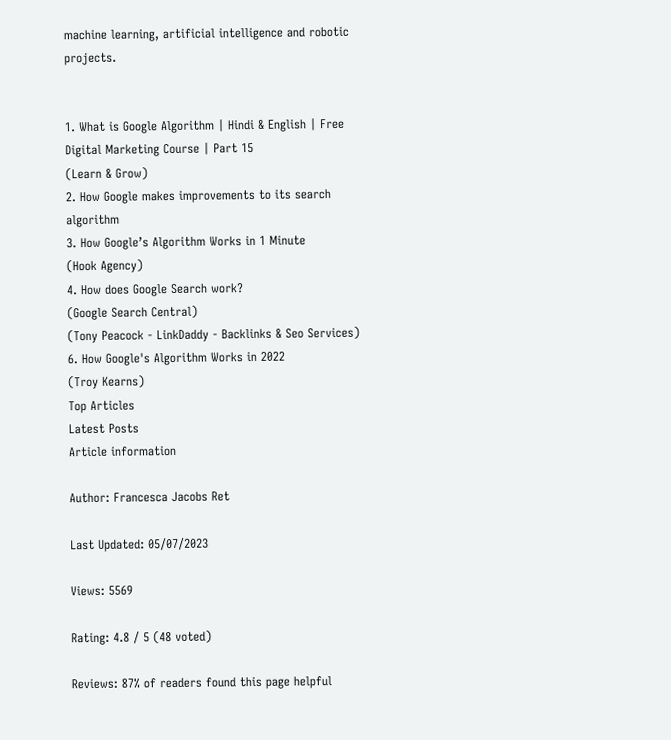machine learning, artificial intelligence and robotic projects.


1. What is Google Algorithm | Hindi & English | Free Digital Marketing Course | Part 15
(Learn & Grow)
2. How Google makes improvements to its search algorithm
3. How Google’s Algorithm Works in 1 Minute
(Hook Agency)
4. How does Google Search work?
(Google Search Central)
(Tony Peacock - LinkDaddy - Backlinks & Seo Services)
6. How Google's Algorithm Works in 2022
(Troy Kearns)
Top Articles
Latest Posts
Article information

Author: Francesca Jacobs Ret

Last Updated: 05/07/2023

Views: 5569

Rating: 4.8 / 5 (48 voted)

Reviews: 87% of readers found this page helpful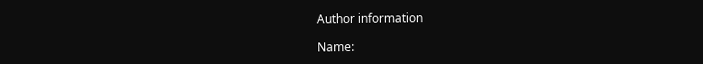Author information

Name: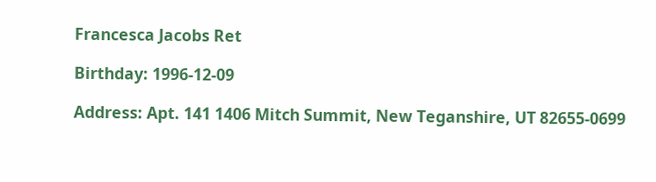Francesca Jacobs Ret

Birthday: 1996-12-09

Address: Apt. 141 1406 Mitch Summit, New Teganshire, UT 82655-0699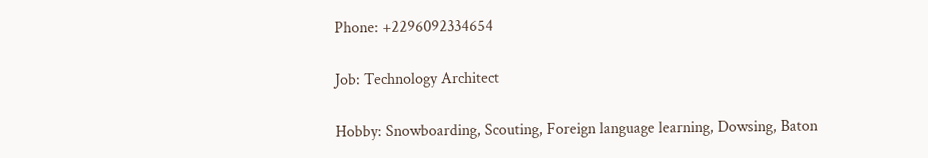Phone: +2296092334654

Job: Technology Architect

Hobby: Snowboarding, Scouting, Foreign language learning, Dowsing, Baton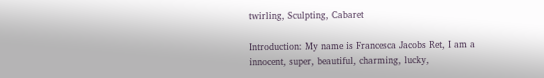twirling, Sculpting, Cabaret

Introduction: My name is Francesca Jacobs Ret, I am a innocent, super, beautiful, charming, lucky,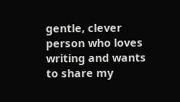gentle, clever person who loves writing and wants to share my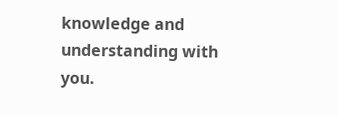knowledge and understanding with you.